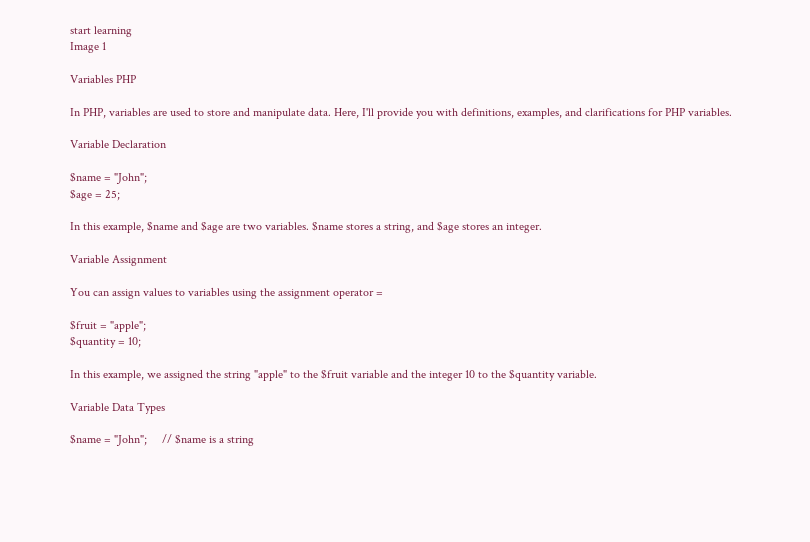start learning
Image 1

Variables PHP

In PHP, variables are used to store and manipulate data. Here, I'll provide you with definitions, examples, and clarifications for PHP variables.

Variable Declaration

$name = "John";
$age = 25;

In this example, $name and $age are two variables. $name stores a string, and $age stores an integer.

Variable Assignment

You can assign values to variables using the assignment operator =

$fruit = "apple";
$quantity = 10;

In this example, we assigned the string "apple" to the $fruit variable and the integer 10 to the $quantity variable.

Variable Data Types

$name = "John";     // $name is a string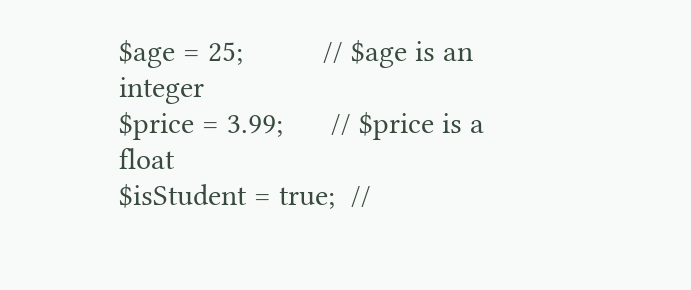$age = 25;          // $age is an integer
$price = 3.99;      // $price is a float
$isStudent = true;  //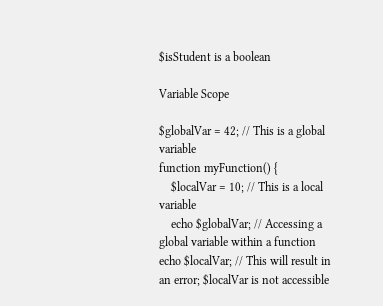$isStudent is a boolean

Variable Scope

$globalVar = 42; // This is a global variable
function myFunction() {
    $localVar = 10; // This is a local variable
    echo $globalVar; // Accessing a global variable within a function
echo $localVar; // This will result in an error; $localVar is not accessible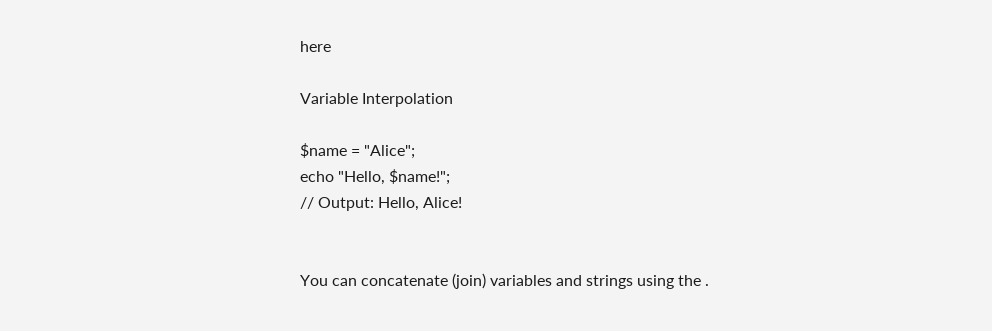here

Variable Interpolation

$name = "Alice";
echo "Hello, $name!";
// Output: Hello, Alice!


You can concatenate (join) variables and strings using the .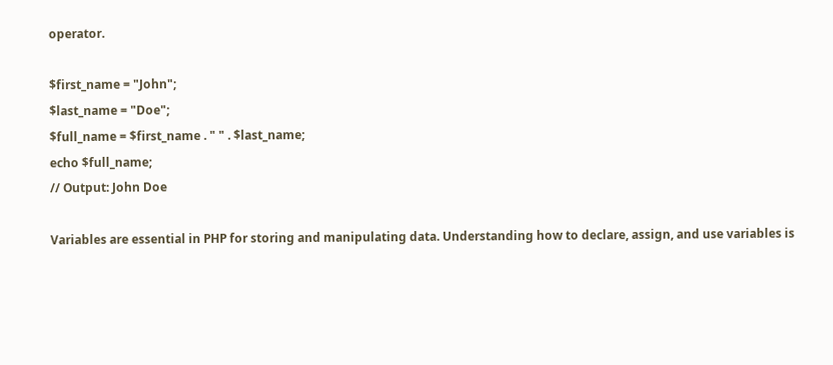operator.

$first_name = "John";
$last_name = "Doe";
$full_name = $first_name . " " . $last_name;
echo $full_name;
// Output: John Doe

Variables are essential in PHP for storing and manipulating data. Understanding how to declare, assign, and use variables is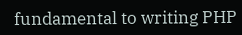fundamental to writing PHP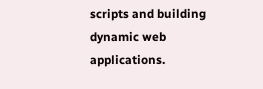scripts and building dynamic web applications.